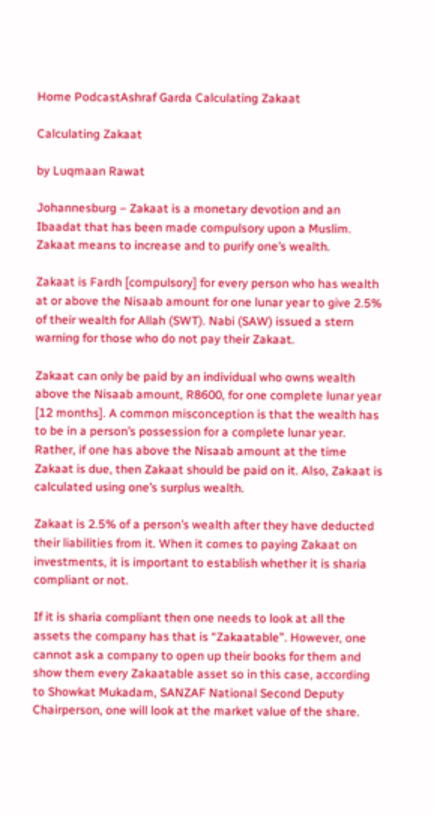Home PodcastAshraf Garda Calculating Zakaat

Calculating Zakaat

by Luqmaan Rawat

Johannesburg – Zakaat is a monetary devotion and an Ibaadat that has been made compulsory upon a Muslim. Zakaat means to increase and to purify one’s wealth.

Zakaat is Fardh [compulsory] for every person who has wealth at or above the Nisaab amount for one lunar year to give 2.5% of their wealth for Allah (SWT). Nabi (SAW) issued a stern warning for those who do not pay their Zakaat.

Zakaat can only be paid by an individual who owns wealth above the Nisaab amount, R8600, for one complete lunar year [12 months]. A common misconception is that the wealth has to be in a person’s possession for a complete lunar year. Rather, if one has above the Nisaab amount at the time Zakaat is due, then Zakaat should be paid on it. Also, Zakaat is calculated using one’s surplus wealth.

Zakaat is 2.5% of a person’s wealth after they have deducted their liabilities from it. When it comes to paying Zakaat on investments, it is important to establish whether it is sharia compliant or not.

If it is sharia compliant then one needs to look at all the assets the company has that is “Zakaatable”. However, one cannot ask a company to open up their books for them and show them every Zakaatable asset so in this case, according to Showkat Mukadam, SANZAF National Second Deputy Chairperson, one will look at the market value of the share.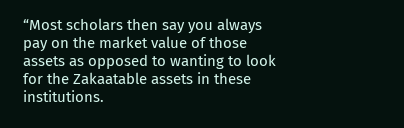“Most scholars then say you always pay on the market value of those assets as opposed to wanting to look for the Zakaatable assets in these institutions.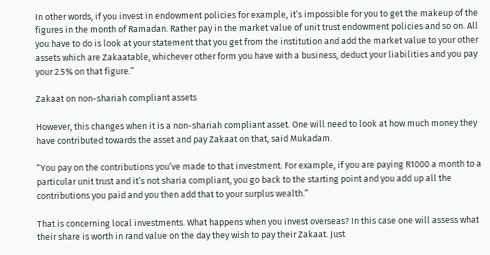In other words, if you invest in endowment policies for example, it’s impossible for you to get the makeup of the figures in the month of Ramadan. Rather pay in the market value of unit trust endowment policies and so on. All you have to do is look at your statement that you get from the institution and add the market value to your other assets which are Zakaatable, whichever other form you have with a business, deduct your liabilities and you pay your 2.5% on that figure.”

Zakaat on non-shariah compliant assets

However, this changes when it is a non-shariah compliant asset. One will need to look at how much money they have contributed towards the asset and pay Zakaat on that, said Mukadam.

“You pay on the contributions you’ve made to that investment. For example, if you are paying R1000 a month to a particular unit trust and it’s not sharia compliant, you go back to the starting point and you add up all the contributions you paid and you then add that to your surplus wealth.”

That is concerning local investments. What happens when you invest overseas? In this case one will assess what their share is worth in rand value on the day they wish to pay their Zakaat. Just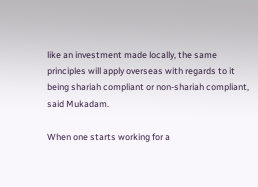like an investment made locally, the same principles will apply overseas with regards to it being shariah compliant or non-shariah compliant, said Mukadam.

When one starts working for a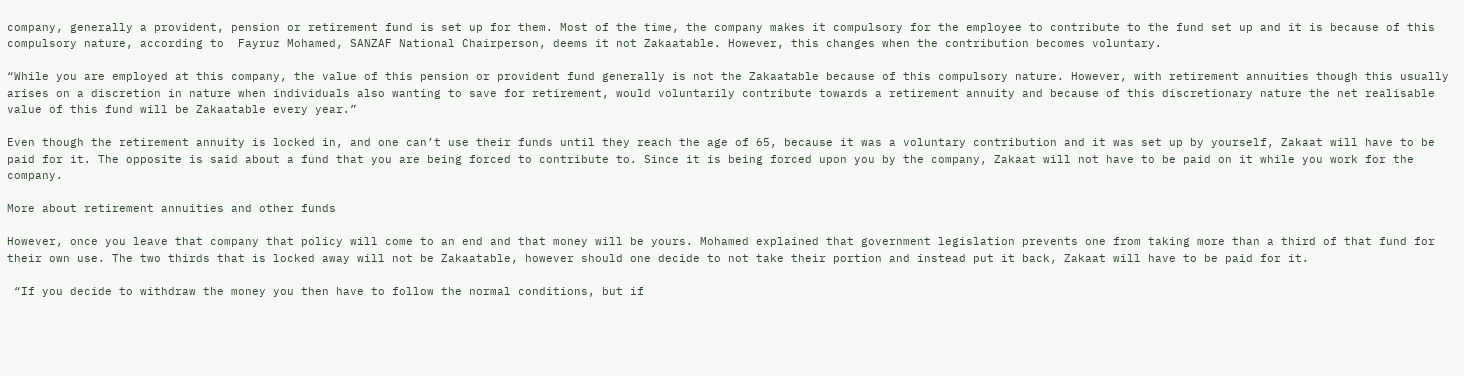company, generally a provident, pension or retirement fund is set up for them. Most of the time, the company makes it compulsory for the employee to contribute to the fund set up and it is because of this compulsory nature, according to  Fayruz Mohamed, SANZAF National Chairperson, deems it not Zakaatable. However, this changes when the contribution becomes voluntary.

“While you are employed at this company, the value of this pension or provident fund generally is not the Zakaatable because of this compulsory nature. However, with retirement annuities though this usually arises on a discretion in nature when individuals also wanting to save for retirement, would voluntarily contribute towards a retirement annuity and because of this discretionary nature the net realisable value of this fund will be Zakaatable every year.”

Even though the retirement annuity is locked in, and one can’t use their funds until they reach the age of 65, because it was a voluntary contribution and it was set up by yourself, Zakaat will have to be paid for it. The opposite is said about a fund that you are being forced to contribute to. Since it is being forced upon you by the company, Zakaat will not have to be paid on it while you work for the company.

More about retirement annuities and other funds

However, once you leave that company that policy will come to an end and that money will be yours. Mohamed explained that government legislation prevents one from taking more than a third of that fund for their own use. The two thirds that is locked away will not be Zakaatable, however should one decide to not take their portion and instead put it back, Zakaat will have to be paid for it.

 “If you decide to withdraw the money you then have to follow the normal conditions, but if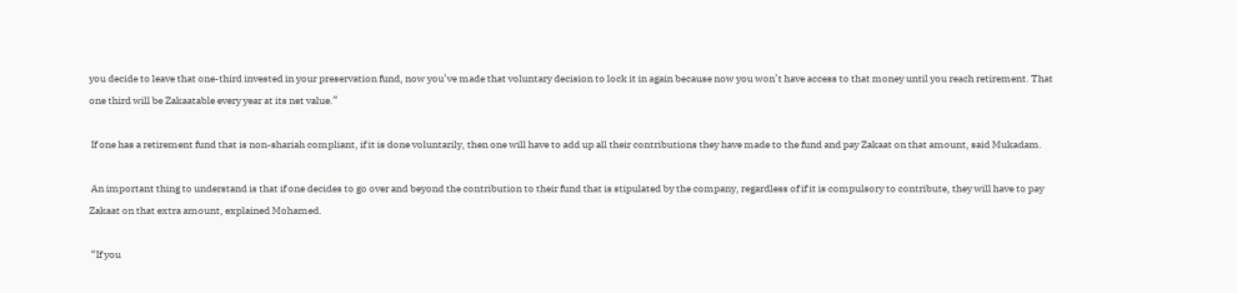you decide to leave that one-third invested in your preservation fund, now you’ve made that voluntary decision to lock it in again because now you won’t have access to that money until you reach retirement. That one third will be Zakaatable every year at its net value.”

 If one has a retirement fund that is non-shariah compliant, if it is done voluntarily, then one will have to add up all their contributions they have made to the fund and pay Zakaat on that amount, said Mukadam.

 An important thing to understand is that if one decides to go over and beyond the contribution to their fund that is stipulated by the company, regardless of if it is compulsory to contribute, they will have to pay Zakaat on that extra amount, explained Mohamed.

 “If you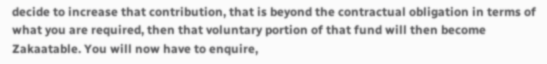decide to increase that contribution, that is beyond the contractual obligation in terms of what you are required, then that voluntary portion of that fund will then become Zakaatable. You will now have to enquire,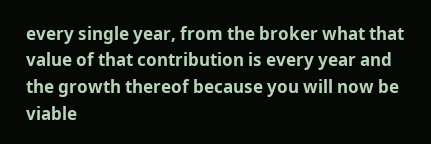every single year, from the broker what that value of that contribution is every year and the growth thereof because you will now be viable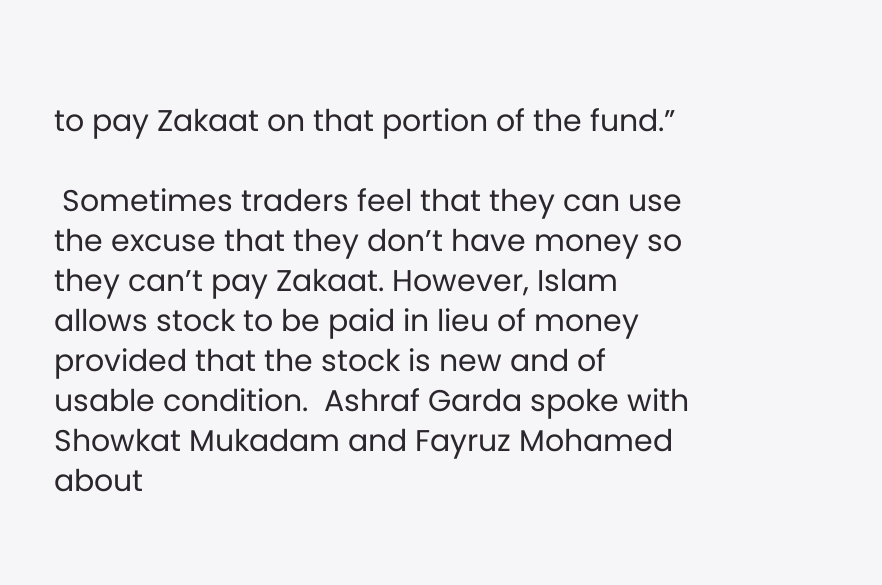to pay Zakaat on that portion of the fund.”

 Sometimes traders feel that they can use the excuse that they don’t have money so they can’t pay Zakaat. However, Islam allows stock to be paid in lieu of money provided that the stock is new and of usable condition.  Ashraf Garda spoke with Showkat Mukadam and Fayruz Mohamed about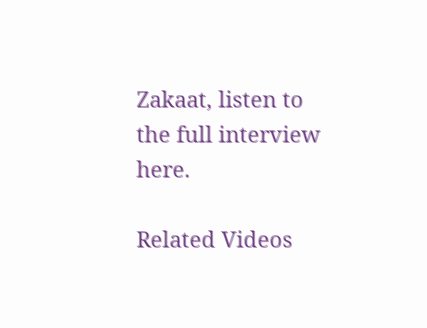Zakaat, listen to the full interview here.

Related Videos